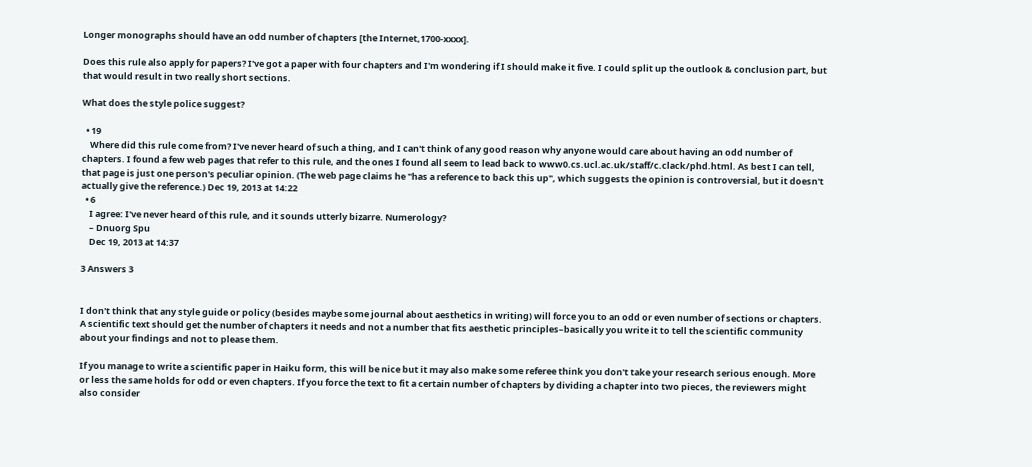Longer monographs should have an odd number of chapters [the Internet,1700-xxxx].

Does this rule also apply for papers? I've got a paper with four chapters and I'm wondering if I should make it five. I could split up the outlook & conclusion part, but that would result in two really short sections.

What does the style police suggest?

  • 19
    Where did this rule come from? I've never heard of such a thing, and I can't think of any good reason why anyone would care about having an odd number of chapters. I found a few web pages that refer to this rule, and the ones I found all seem to lead back to www0.cs.ucl.ac.uk/staff/c.clack/phd.html. As best I can tell, that page is just one person's peculiar opinion. (The web page claims he "has a reference to back this up", which suggests the opinion is controversial, but it doesn't actually give the reference.) Dec 19, 2013 at 14:22
  • 6
    I agree: I've never heard of this rule, and it sounds utterly bizarre. Numerology?
    – Dnuorg Spu
    Dec 19, 2013 at 14:37

3 Answers 3


I don't think that any style guide or policy (besides maybe some journal about aesthetics in writing) will force you to an odd or even number of sections or chapters. A scientific text should get the number of chapters it needs and not a number that fits aesthetic principles–basically you write it to tell the scientific community about your findings and not to please them.

If you manage to write a scientific paper in Haiku form, this will be nice but it may also make some referee think you don't take your research serious enough. More or less the same holds for odd or even chapters. If you force the text to fit a certain number of chapters by dividing a chapter into two pieces, the reviewers might also consider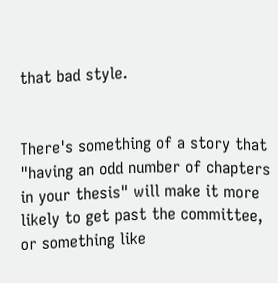that bad style.


There's something of a story that "having an odd number of chapters in your thesis" will make it more likely to get past the committee, or something like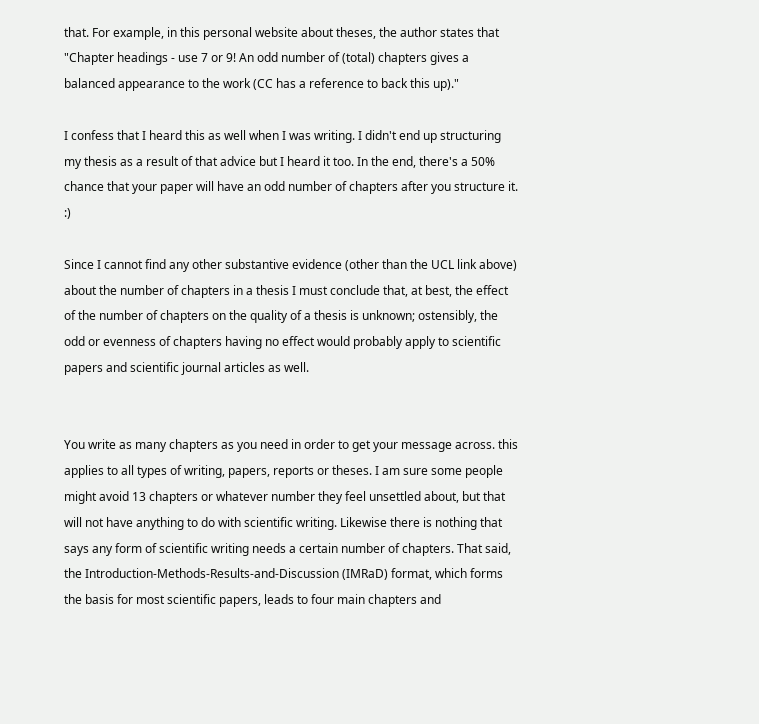that. For example, in this personal website about theses, the author states that "Chapter headings - use 7 or 9! An odd number of (total) chapters gives a balanced appearance to the work (CC has a reference to back this up)."

I confess that I heard this as well when I was writing. I didn't end up structuring my thesis as a result of that advice but I heard it too. In the end, there's a 50% chance that your paper will have an odd number of chapters after you structure it. :)

Since I cannot find any other substantive evidence (other than the UCL link above) about the number of chapters in a thesis I must conclude that, at best, the effect of the number of chapters on the quality of a thesis is unknown; ostensibly, the odd or evenness of chapters having no effect would probably apply to scientific papers and scientific journal articles as well.


You write as many chapters as you need in order to get your message across. this applies to all types of writing, papers, reports or theses. I am sure some people might avoid 13 chapters or whatever number they feel unsettled about, but that will not have anything to do with scientific writing. Likewise there is nothing that says any form of scientific writing needs a certain number of chapters. That said, the Introduction-Methods-Results-and-Discussion (IMRaD) format, which forms the basis for most scientific papers, leads to four main chapters and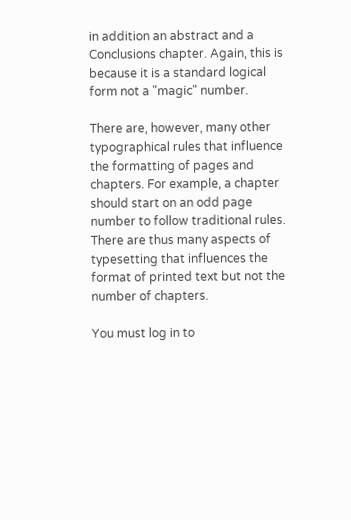in addition an abstract and a Conclusions chapter. Again, this is because it is a standard logical form not a "magic" number.

There are, however, many other typographical rules that influence the formatting of pages and chapters. For example, a chapter should start on an odd page number to follow traditional rules. There are thus many aspects of typesetting that influences the format of printed text but not the number of chapters.

You must log in to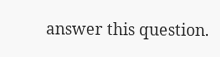answer this question.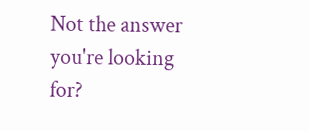Not the answer you're looking for?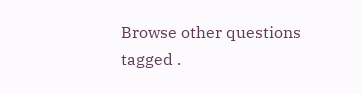Browse other questions tagged .